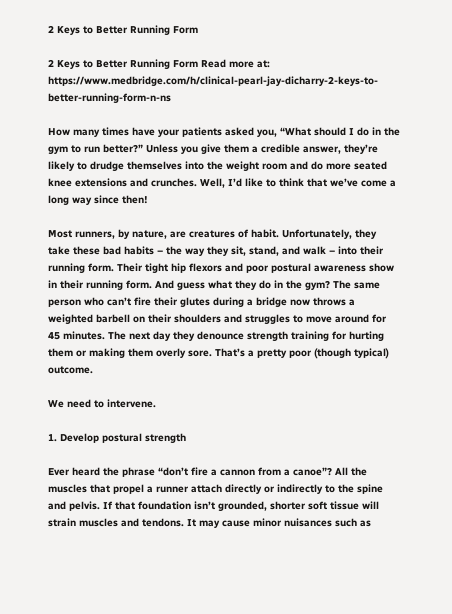2 Keys to Better Running Form

2 Keys to Better Running Form Read more at: https://www.medbridge.com/h/clinical-pearl-jay-dicharry-2-keys-to-better-running-form-n-ns

How many times have your patients asked you, “What should I do in the gym to run better?” Unless you give them a credible answer, they’re likely to drudge themselves into the weight room and do more seated knee extensions and crunches. Well, I’d like to think that we’ve come a long way since then!

Most runners, by nature, are creatures of habit. Unfortunately, they take these bad habits – the way they sit, stand, and walk – into their running form. Their tight hip flexors and poor postural awareness show in their running form. And guess what they do in the gym? The same person who can’t fire their glutes during a bridge now throws a weighted barbell on their shoulders and struggles to move around for 45 minutes. The next day they denounce strength training for hurting them or making them overly sore. That’s a pretty poor (though typical) outcome.

We need to intervene.

1. Develop postural strength

Ever heard the phrase “don’t fire a cannon from a canoe”? All the muscles that propel a runner attach directly or indirectly to the spine and pelvis. If that foundation isn’t grounded, shorter soft tissue will strain muscles and tendons. It may cause minor nuisances such as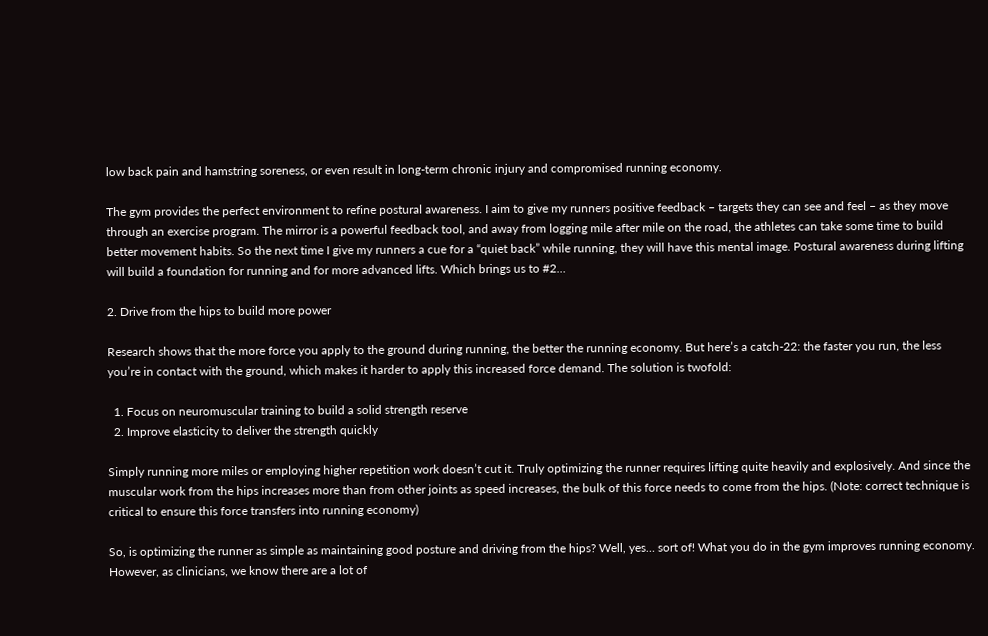low back pain and hamstring soreness, or even result in long-term chronic injury and compromised running economy.

The gym provides the perfect environment to refine postural awareness. I aim to give my runners positive feedback – targets they can see and feel – as they move through an exercise program. The mirror is a powerful feedback tool, and away from logging mile after mile on the road, the athletes can take some time to build better movement habits. So the next time I give my runners a cue for a “quiet back” while running, they will have this mental image. Postural awareness during lifting will build a foundation for running and for more advanced lifts. Which brings us to #2…

2. Drive from the hips to build more power

Research shows that the more force you apply to the ground during running, the better the running economy. But here’s a catch-22: the faster you run, the less you’re in contact with the ground, which makes it harder to apply this increased force demand. The solution is twofold:

  1. Focus on neuromuscular training to build a solid strength reserve
  2. Improve elasticity to deliver the strength quickly

Simply running more miles or employing higher repetition work doesn’t cut it. Truly optimizing the runner requires lifting quite heavily and explosively. And since the muscular work from the hips increases more than from other joints as speed increases, the bulk of this force needs to come from the hips. (Note: correct technique is critical to ensure this force transfers into running economy)

So, is optimizing the runner as simple as maintaining good posture and driving from the hips? Well, yes… sort of! What you do in the gym improves running economy. However, as clinicians, we know there are a lot of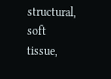structural, soft tissue,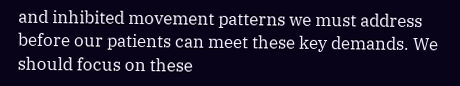and inhibited movement patterns we must address before our patients can meet these key demands. We should focus on these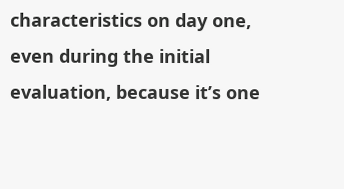characteristics on day one, even during the initial evaluation, because it’s one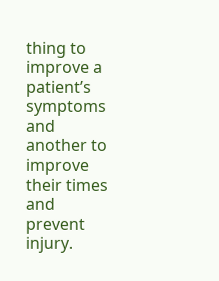thing to improve a patient’s symptoms and another to improve their times and prevent injury.